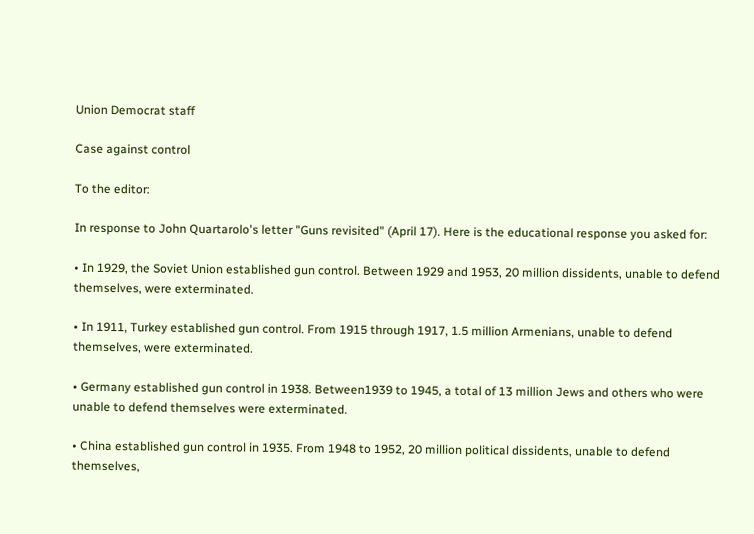Union Democrat staff

Case against control

To the editor:

In response to John Quartarolo's letter "Guns revisited" (April 17). Here is the educational response you asked for:

• In 1929, the Soviet Union established gun control. Between 1929 and 1953, 20 million dissidents, unable to defend themselves, were exterminated.

• In 1911, Turkey established gun control. From 1915 through 1917, 1.5 million Armenians, unable to defend themselves, were exterminated.

• Germany established gun control in 1938. Between1939 to 1945, a total of 13 million Jews and others who were unable to defend themselves were exterminated.

• China established gun control in 1935. From 1948 to 1952, 20 million political dissidents, unable to defend themselves,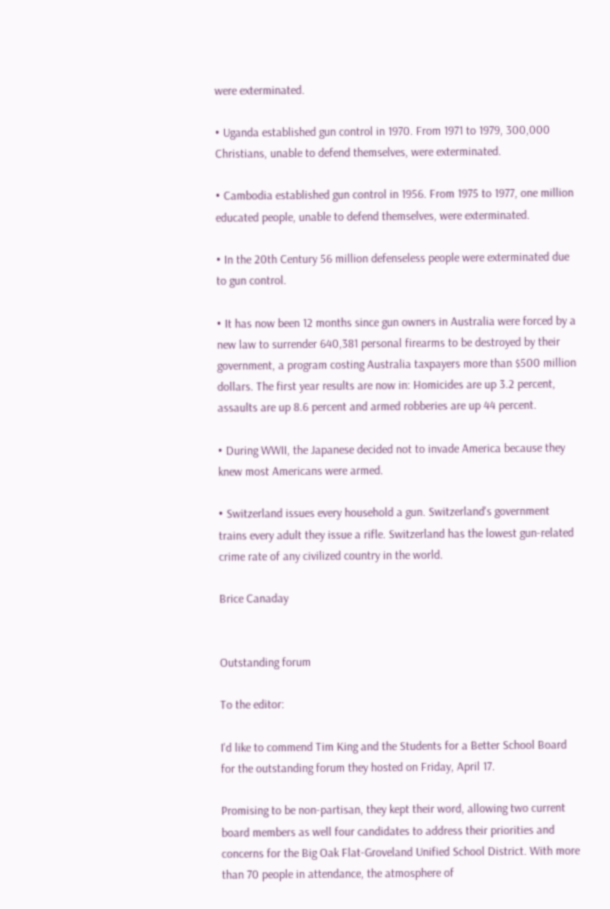were exterminated.

• Uganda established gun control in 1970. From 1971 to 1979, 300,000 Christians, unable to defend themselves, were exterminated.

• Cambodia established gun control in 1956. From 1975 to 1977, one million educated people, unable to defend themselves, were exterminated.

• In the 20th Century 56 million defenseless people were exterminated due to gun control.

• It has now been 12 months since gun owners in Australia were forced by a new law to surrender 640,381 personal firearms to be destroyed by their government, a program costing Australia taxpayers more than $500 million dollars. The first year results are now in: Homicides are up 3.2 percent, assaults are up 8.6 percent and armed robberies are up 44 percent.

• During WWII, the Japanese decided not to invade America because they knew most Americans were armed.

• Switzerland issues every household a gun. Switzerland's government trains every adult they issue a rifle. Switzerland has the lowest gun-related crime rate of any civilized country in the world.

Brice Canaday


Outstanding forum

To the editor:

I'd like to commend Tim King and the Students for a Better School Board for the outstanding forum they hosted on Friday, April 17.

Promising to be non-partisan, they kept their word, allowing two current board members as well four candidates to address their priorities and concerns for the Big Oak Flat-Groveland Unified School District. With more than 70 people in attendance, the atmosphere of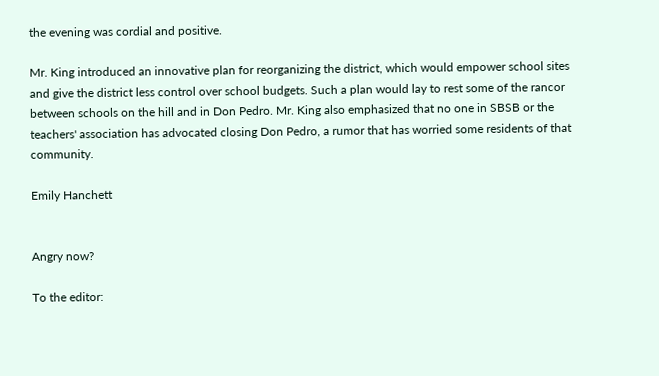the evening was cordial and positive.

Mr. King introduced an innovative plan for reorganizing the district, which would empower school sites and give the district less control over school budgets. Such a plan would lay to rest some of the rancor between schools on the hill and in Don Pedro. Mr. King also emphasized that no one in SBSB or the teachers' association has advocated closing Don Pedro, a rumor that has worried some residents of that community.

Emily Hanchett


Angry now?

To the editor: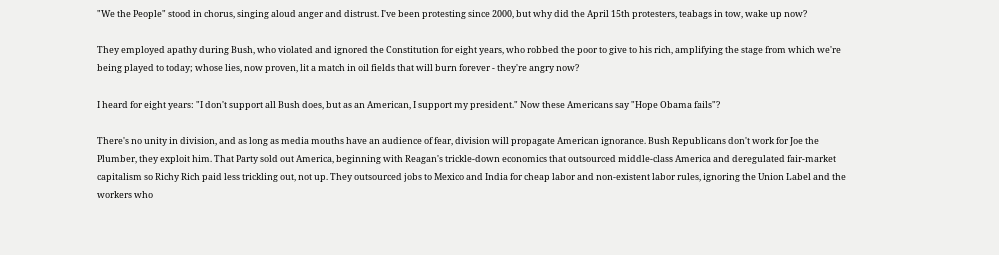"We the People" stood in chorus, singing aloud anger and distrust. I've been protesting since 2000, but why did the April 15th protesters, teabags in tow, wake up now?

They employed apathy during Bush, who violated and ignored the Constitution for eight years, who robbed the poor to give to his rich, amplifying the stage from which we're being played to today; whose lies, now proven, lit a match in oil fields that will burn forever - they're angry now?

I heard for eight years: "I don't support all Bush does, but as an American, I support my president." Now these Americans say "Hope Obama fails"?

There's no unity in division, and as long as media mouths have an audience of fear, division will propagate American ignorance. Bush Republicans don't work for Joe the Plumber, they exploit him. That Party sold out America, beginning with Reagan's trickle-down economics that outsourced middle-class America and deregulated fair-market capitalism so Richy Rich paid less trickling out, not up. They outsourced jobs to Mexico and India for cheap labor and non-existent labor rules, ignoring the Union Label and the workers who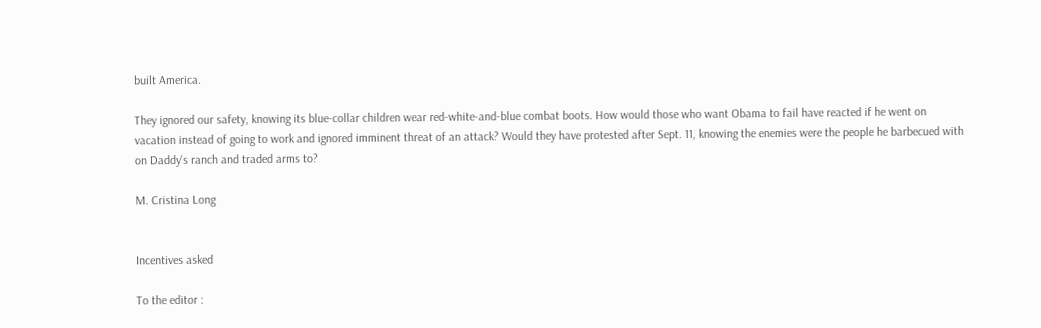built America.

They ignored our safety, knowing its blue-collar children wear red-white-and-blue combat boots. How would those who want Obama to fail have reacted if he went on vacation instead of going to work and ignored imminent threat of an attack? Would they have protested after Sept. 11, knowing the enemies were the people he barbecued with on Daddy's ranch and traded arms to?

M. Cristina Long


Incentives asked

To the editor :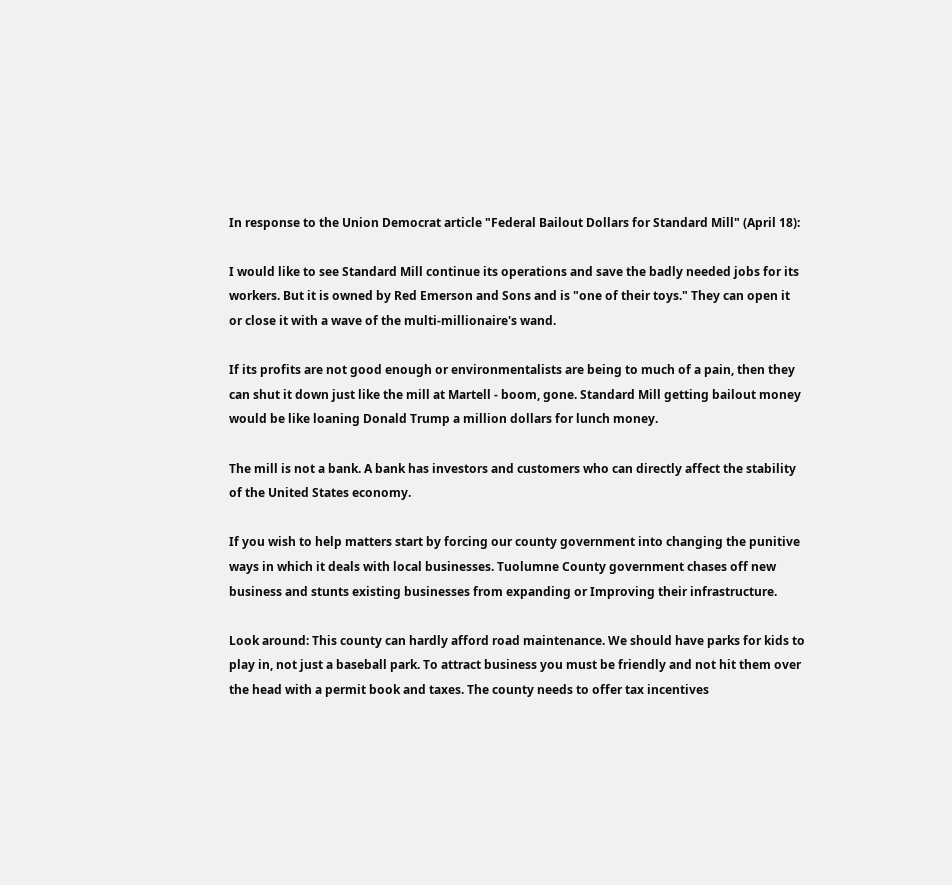In response to the Union Democrat article "Federal Bailout Dollars for Standard Mill" (April 18):

I would like to see Standard Mill continue its operations and save the badly needed jobs for its workers. But it is owned by Red Emerson and Sons and is "one of their toys." They can open it or close it with a wave of the multi-millionaire's wand.

If its profits are not good enough or environmentalists are being to much of a pain, then they can shut it down just like the mill at Martell - boom, gone. Standard Mill getting bailout money would be like loaning Donald Trump a million dollars for lunch money.

The mill is not a bank. A bank has investors and customers who can directly affect the stability of the United States economy.

If you wish to help matters start by forcing our county government into changing the punitive ways in which it deals with local businesses. Tuolumne County government chases off new business and stunts existing businesses from expanding or Improving their infrastructure.

Look around: This county can hardly afford road maintenance. We should have parks for kids to play in, not just a baseball park. To attract business you must be friendly and not hit them over the head with a permit book and taxes. The county needs to offer tax incentives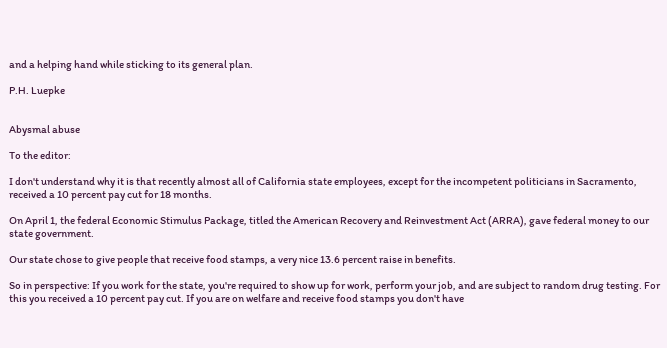and a helping hand while sticking to its general plan.

P.H. Luepke


Abysmal abuse

To the editor:

I don't understand why it is that recently almost all of California state employees, except for the incompetent politicians in Sacramento, received a 10 percent pay cut for 18 months.

On April 1, the federal Economic Stimulus Package, titled the American Recovery and Reinvestment Act (ARRA), gave federal money to our state government.

Our state chose to give people that receive food stamps, a very nice 13.6 percent raise in benefits.

So in perspective: If you work for the state, you're required to show up for work, perform your job, and are subject to random drug testing. For this you received a 10 percent pay cut. If you are on welfare and receive food stamps you don't have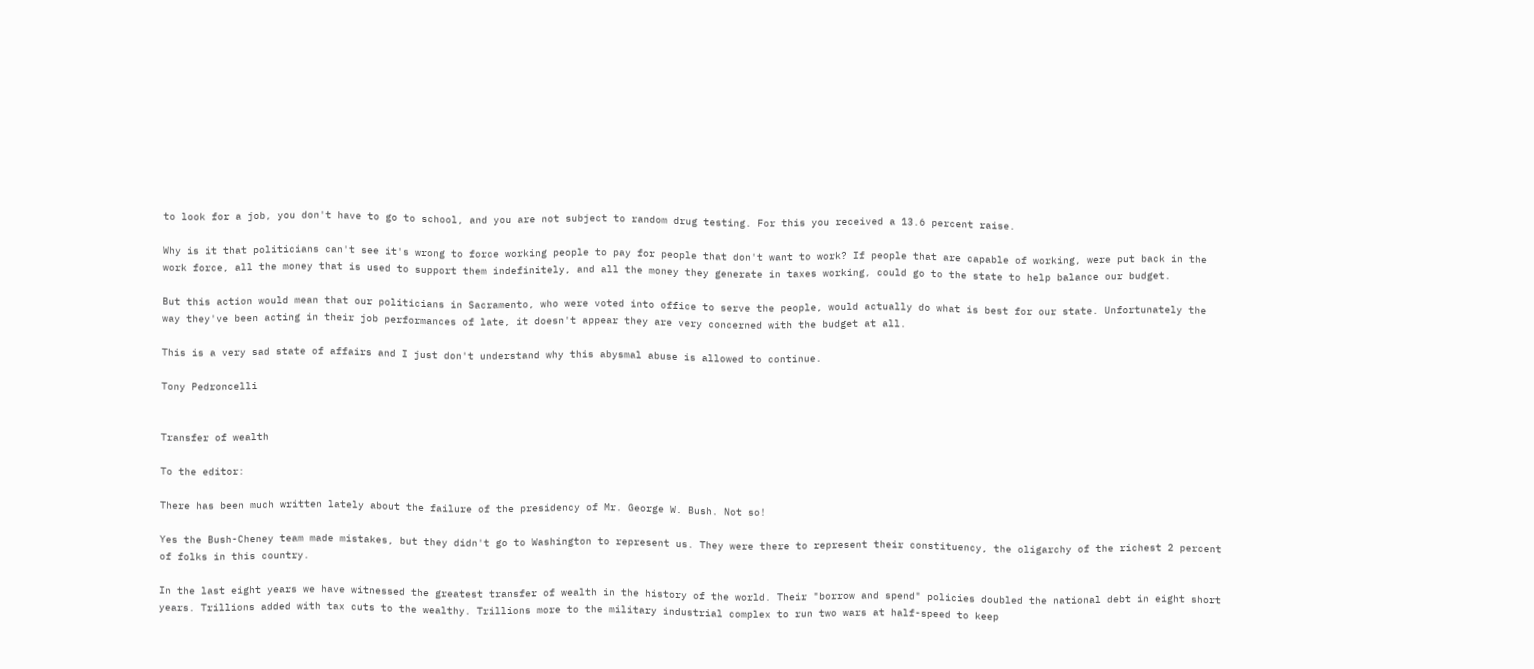to look for a job, you don't have to go to school, and you are not subject to random drug testing. For this you received a 13.6 percent raise.

Why is it that politicians can't see it's wrong to force working people to pay for people that don't want to work? If people that are capable of working, were put back in the work force, all the money that is used to support them indefinitely, and all the money they generate in taxes working, could go to the state to help balance our budget.

But this action would mean that our politicians in Sacramento, who were voted into office to serve the people, would actually do what is best for our state. Unfortunately the way they've been acting in their job performances of late, it doesn't appear they are very concerned with the budget at all.

This is a very sad state of affairs and I just don't understand why this abysmal abuse is allowed to continue.

Tony Pedroncelli


Transfer of wealth

To the editor:

There has been much written lately about the failure of the presidency of Mr. George W. Bush. Not so!

Yes the Bush-Cheney team made mistakes, but they didn't go to Washington to represent us. They were there to represent their constituency, the oligarchy of the richest 2 percent of folks in this country.

In the last eight years we have witnessed the greatest transfer of wealth in the history of the world. Their "borrow and spend" policies doubled the national debt in eight short years. Trillions added with tax cuts to the wealthy. Trillions more to the military industrial complex to run two wars at half-speed to keep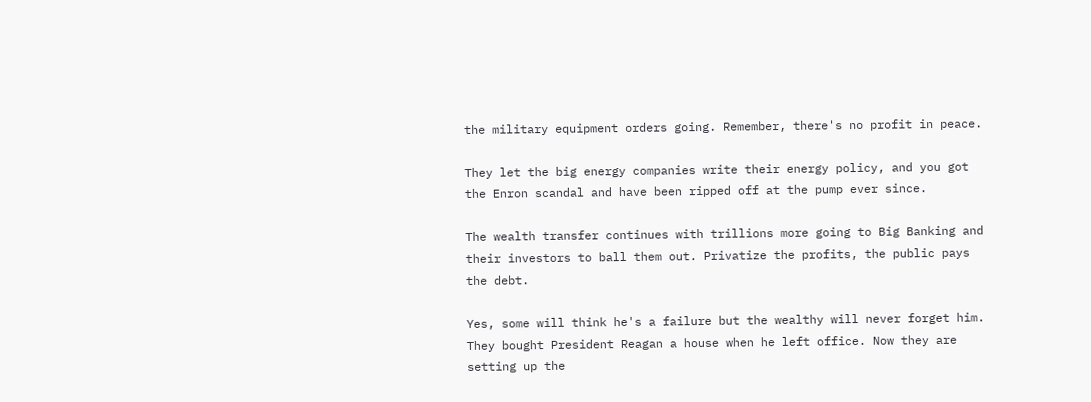the military equipment orders going. Remember, there's no profit in peace.

They let the big energy companies write their energy policy, and you got the Enron scandal and have been ripped off at the pump ever since.

The wealth transfer continues with trillions more going to Big Banking and their investors to ball them out. Privatize the profits, the public pays the debt.

Yes, some will think he's a failure but the wealthy will never forget him. They bought President Reagan a house when he left office. Now they are setting up the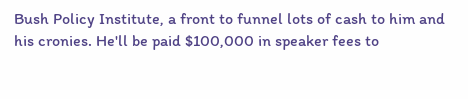Bush Policy Institute, a front to funnel lots of cash to him and his cronies. He'll be paid $100,000 in speaker fees to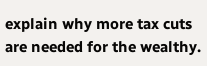explain why more tax cuts are needed for the wealthy.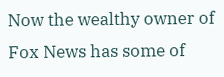Now the wealthy owner of Fox News has some of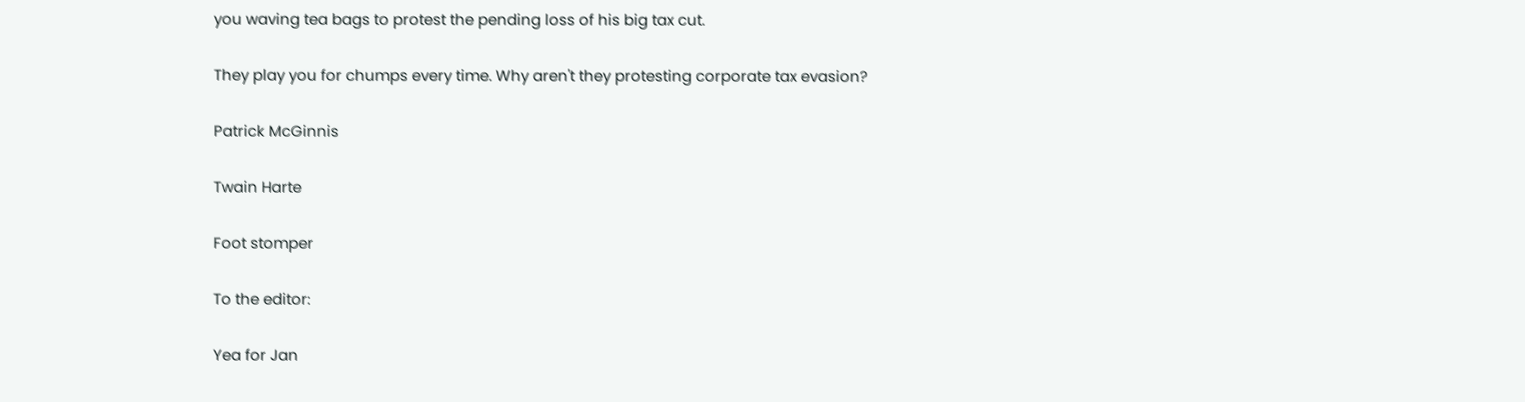you waving tea bags to protest the pending loss of his big tax cut.

They play you for chumps every time. Why aren't they protesting corporate tax evasion?

Patrick McGinnis

Twain Harte

Foot stomper

To the editor:

Yea for Jan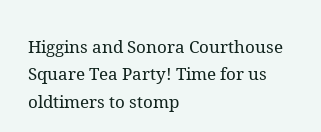Higgins and Sonora Courthouse Square Tea Party! Time for us oldtimers to stomp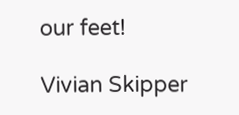our feet!

Vivian Skipper